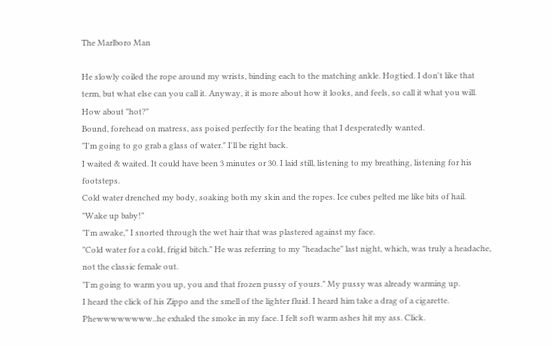The Marlboro Man

He slowly coiled the rope around my wrists, binding each to the matching ankle. Hogtied. I don't like that term, but what else can you call it. Anyway, it is more about how it looks, and feels, so call it what you will. How about "hot?"
Bound, forehead on matress, ass poised perfectly for the beating that I desperatedly wanted.
"I'm going to go grab a glass of water." I'll be right back.
I waited & waited. It could have been 3 minutes or 30. I laid still, listening to my breathing, listening for his footsteps.
Cold water drenched my body, soaking both my skin and the ropes. Ice cubes pelted me like bits of hail.
"Wake up baby!"
"I'm awake," I snorted through the wet hair that was plastered against my face.
"Cold water for a cold, frigid bitch." He was referring to my "headache" last night, which, was truly a headache, not the classic female out.
"I'm going to warm you up, you and that frozen pussy of yours." My pussy was already warming up.
I heard the click of his Zippo and the smell of the lighter fluid. I heard him take a drag of a cigarette. Phewwwwwwww..he exhaled the smoke in my face. I felt soft warm ashes hit my ass. Click.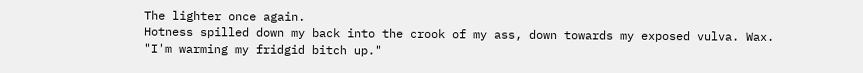The lighter once again.
Hotness spilled down my back into the crook of my ass, down towards my exposed vulva. Wax.
"I'm warming my fridgid bitch up."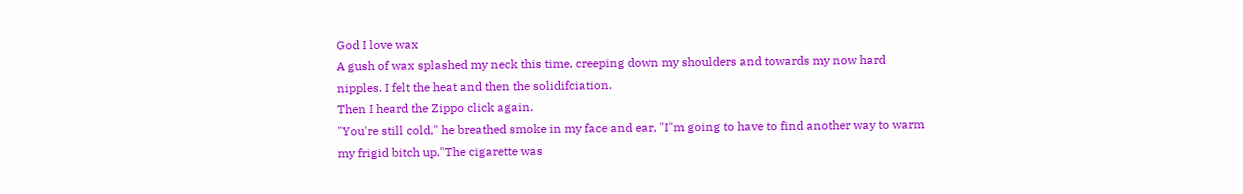God I love wax
A gush of wax splashed my neck this time, creeping down my shoulders and towards my now hard nipples. I felt the heat and then the solidifciation.
Then I heard the Zippo click again.
"You're still cold," he breathed smoke in my face and ear, "I"m going to have to find another way to warm my frigid bitch up."The cigarette was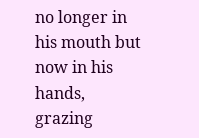no longer in his mouth but now in his hands, grazing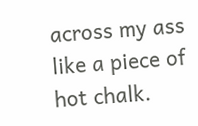across my ass like a piece of hot chalk.